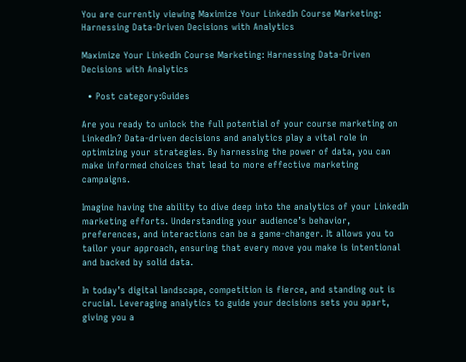You are currently viewing Maximize Your LinkedIn Course Marketing: Harnessing Data-Driven Decisions with Analytics

Maximize Your LinkedIn Course Marketing: Harnessing Data-Driven Decisions with Analytics

  • Post category:Guides

Are you ready to unlock the full potential of your course marketing on LinkedIn? Data-driven decisions and analytics play a vital role in optimizing your strategies. By harnessing the power of data, you can make informed choices that lead to more effective marketing campaigns.

Imagine having the ability to dive deep into the analytics of your LinkedIn marketing efforts. Understanding your audience’s behavior, preferences, and interactions can be a game-changer. It allows you to tailor your approach, ensuring that every move you make is intentional and backed by solid data.

In today’s digital landscape, competition is fierce, and standing out is crucial. Leveraging analytics to guide your decisions sets you apart, giving you a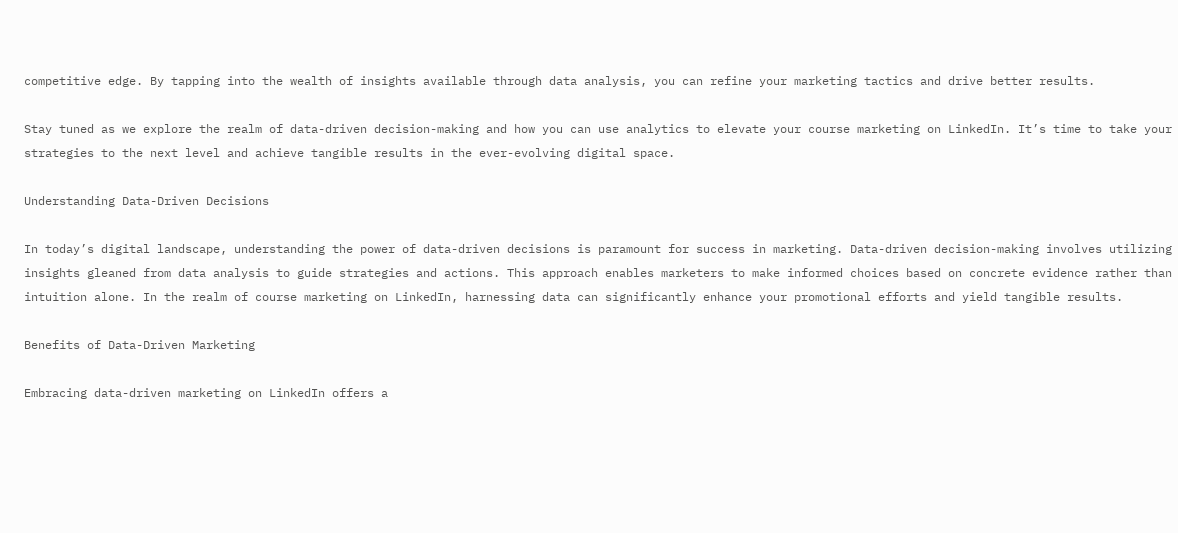competitive edge. By tapping into the wealth of insights available through data analysis, you can refine your marketing tactics and drive better results.

Stay tuned as we explore the realm of data-driven decision-making and how you can use analytics to elevate your course marketing on LinkedIn. It’s time to take your strategies to the next level and achieve tangible results in the ever-evolving digital space.

Understanding Data-Driven Decisions

In today’s digital landscape, understanding the power of data-driven decisions is paramount for success in marketing. Data-driven decision-making involves utilizing insights gleaned from data analysis to guide strategies and actions. This approach enables marketers to make informed choices based on concrete evidence rather than intuition alone. In the realm of course marketing on LinkedIn, harnessing data can significantly enhance your promotional efforts and yield tangible results.

Benefits of Data-Driven Marketing

Embracing data-driven marketing on LinkedIn offers a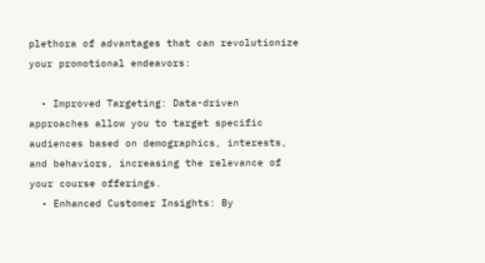plethora of advantages that can revolutionize your promotional endeavors:

  • Improved Targeting: Data-driven approaches allow you to target specific audiences based on demographics, interests, and behaviors, increasing the relevance of your course offerings.
  • Enhanced Customer Insights: By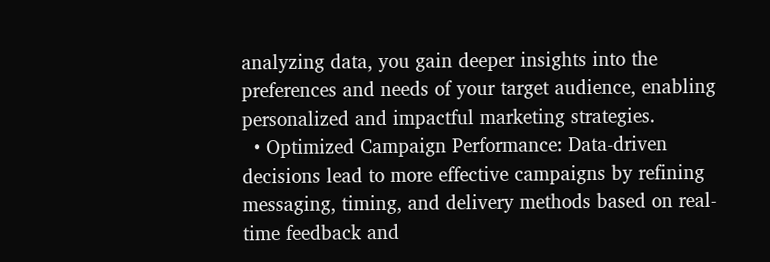analyzing data, you gain deeper insights into the preferences and needs of your target audience, enabling personalized and impactful marketing strategies.
  • Optimized Campaign Performance: Data-driven decisions lead to more effective campaigns by refining messaging, timing, and delivery methods based on real-time feedback and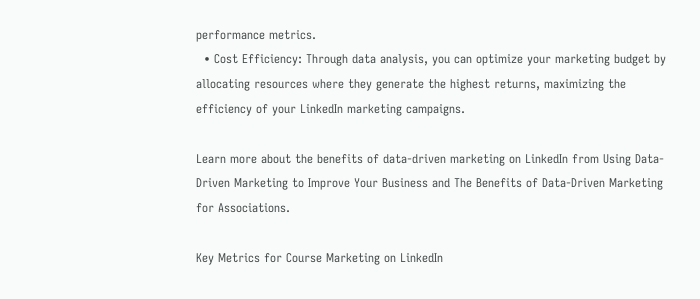performance metrics.
  • Cost Efficiency: Through data analysis, you can optimize your marketing budget by allocating resources where they generate the highest returns, maximizing the efficiency of your LinkedIn marketing campaigns.

Learn more about the benefits of data-driven marketing on LinkedIn from Using Data-Driven Marketing to Improve Your Business and The Benefits of Data-Driven Marketing for Associations.

Key Metrics for Course Marketing on LinkedIn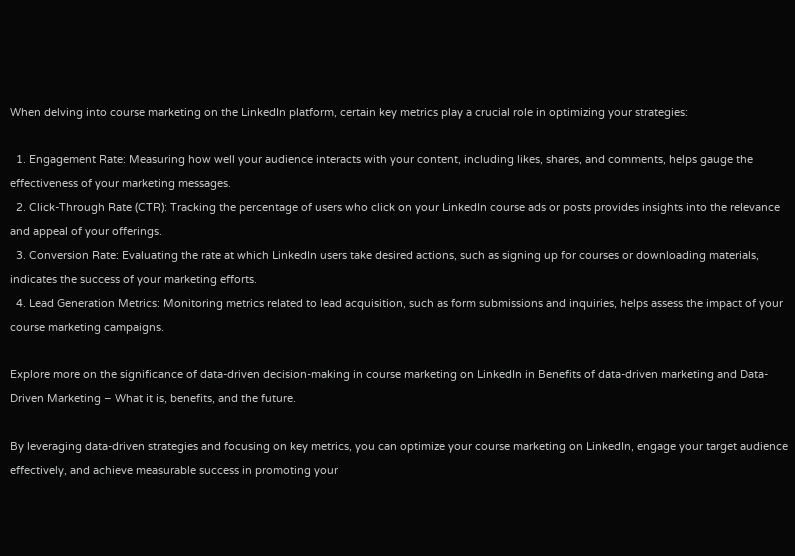When delving into course marketing on the LinkedIn platform, certain key metrics play a crucial role in optimizing your strategies:

  1. Engagement Rate: Measuring how well your audience interacts with your content, including likes, shares, and comments, helps gauge the effectiveness of your marketing messages.
  2. Click-Through Rate (CTR): Tracking the percentage of users who click on your LinkedIn course ads or posts provides insights into the relevance and appeal of your offerings.
  3. Conversion Rate: Evaluating the rate at which LinkedIn users take desired actions, such as signing up for courses or downloading materials, indicates the success of your marketing efforts.
  4. Lead Generation Metrics: Monitoring metrics related to lead acquisition, such as form submissions and inquiries, helps assess the impact of your course marketing campaigns.

Explore more on the significance of data-driven decision-making in course marketing on LinkedIn in Benefits of data-driven marketing and Data-Driven Marketing – What it is, benefits, and the future.

By leveraging data-driven strategies and focusing on key metrics, you can optimize your course marketing on LinkedIn, engage your target audience effectively, and achieve measurable success in promoting your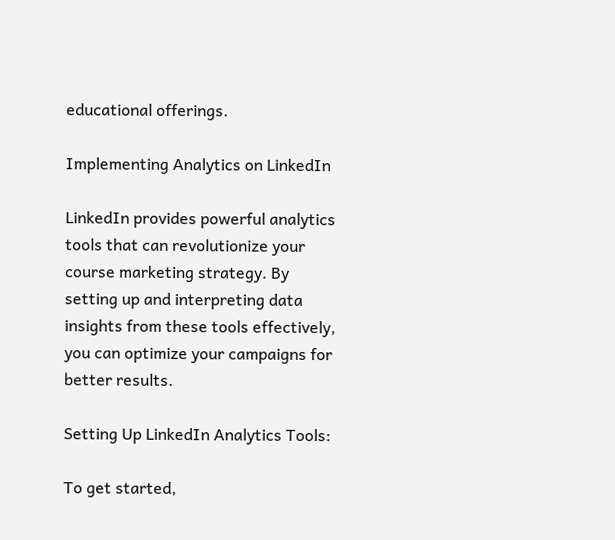educational offerings.

Implementing Analytics on LinkedIn

LinkedIn provides powerful analytics tools that can revolutionize your course marketing strategy. By setting up and interpreting data insights from these tools effectively, you can optimize your campaigns for better results.

Setting Up LinkedIn Analytics Tools:

To get started,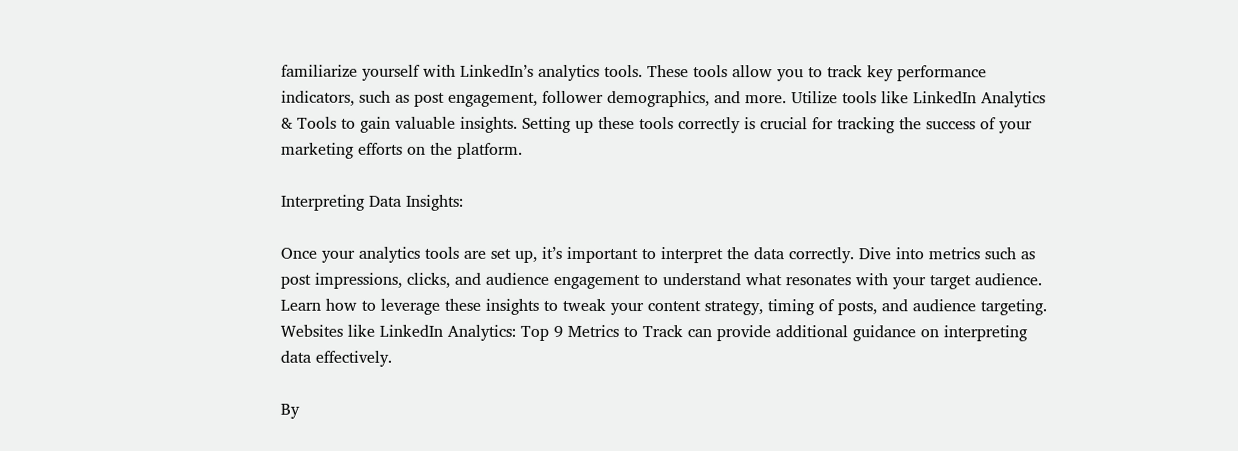familiarize yourself with LinkedIn’s analytics tools. These tools allow you to track key performance indicators, such as post engagement, follower demographics, and more. Utilize tools like LinkedIn Analytics & Tools to gain valuable insights. Setting up these tools correctly is crucial for tracking the success of your marketing efforts on the platform.

Interpreting Data Insights:

Once your analytics tools are set up, it’s important to interpret the data correctly. Dive into metrics such as post impressions, clicks, and audience engagement to understand what resonates with your target audience. Learn how to leverage these insights to tweak your content strategy, timing of posts, and audience targeting. Websites like LinkedIn Analytics: Top 9 Metrics to Track can provide additional guidance on interpreting data effectively.

By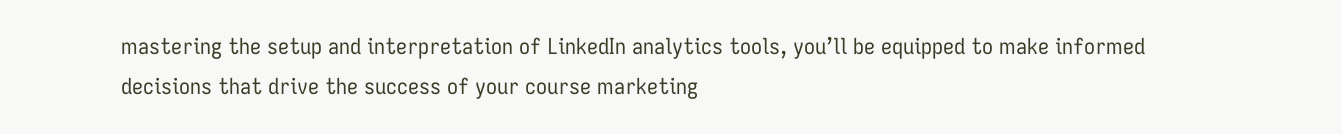mastering the setup and interpretation of LinkedIn analytics tools, you’ll be equipped to make informed decisions that drive the success of your course marketing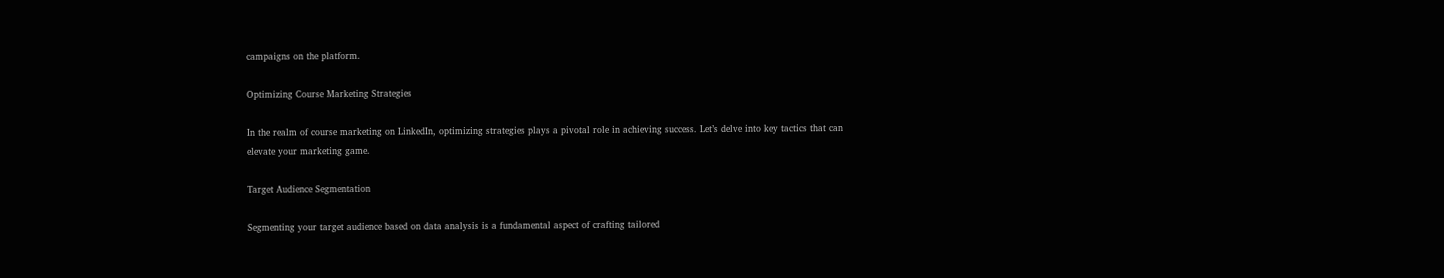campaigns on the platform.

Optimizing Course Marketing Strategies

In the realm of course marketing on LinkedIn, optimizing strategies plays a pivotal role in achieving success. Let’s delve into key tactics that can elevate your marketing game.

Target Audience Segmentation

Segmenting your target audience based on data analysis is a fundamental aspect of crafting tailored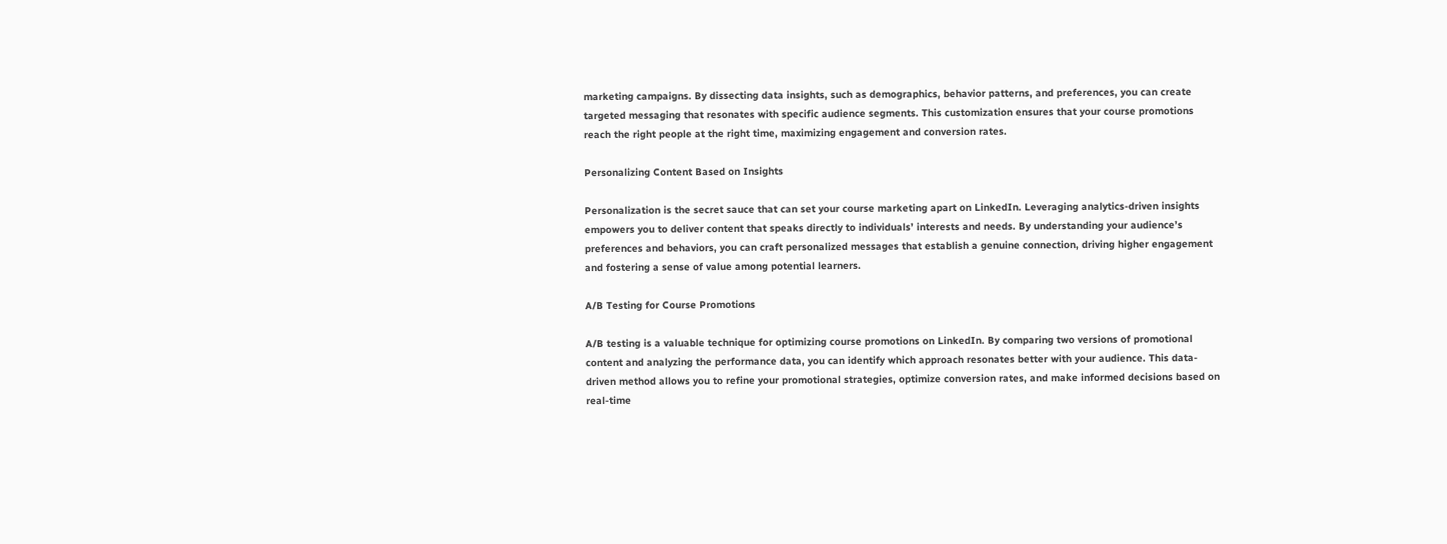marketing campaigns. By dissecting data insights, such as demographics, behavior patterns, and preferences, you can create targeted messaging that resonates with specific audience segments. This customization ensures that your course promotions reach the right people at the right time, maximizing engagement and conversion rates.

Personalizing Content Based on Insights

Personalization is the secret sauce that can set your course marketing apart on LinkedIn. Leveraging analytics-driven insights empowers you to deliver content that speaks directly to individuals’ interests and needs. By understanding your audience’s preferences and behaviors, you can craft personalized messages that establish a genuine connection, driving higher engagement and fostering a sense of value among potential learners.

A/B Testing for Course Promotions

A/B testing is a valuable technique for optimizing course promotions on LinkedIn. By comparing two versions of promotional content and analyzing the performance data, you can identify which approach resonates better with your audience. This data-driven method allows you to refine your promotional strategies, optimize conversion rates, and make informed decisions based on real-time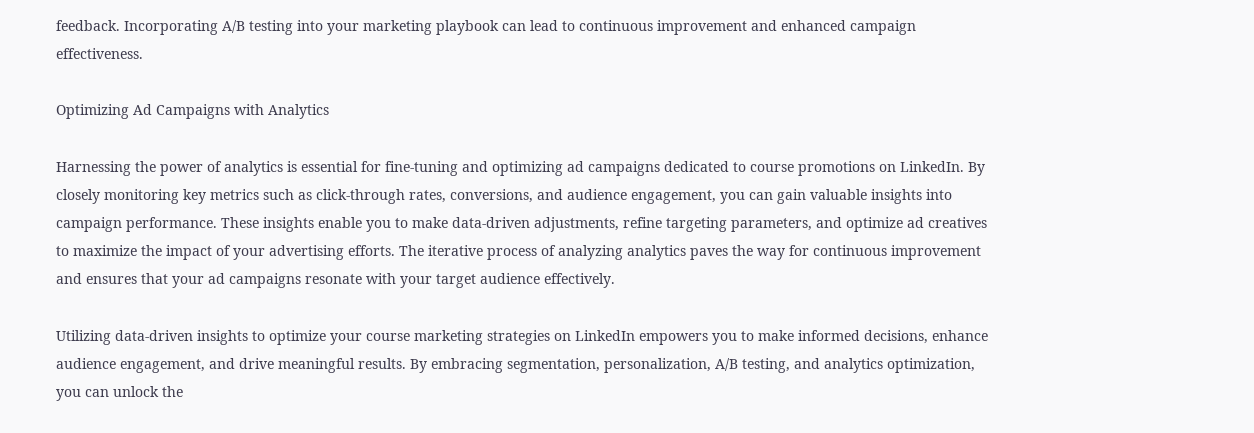feedback. Incorporating A/B testing into your marketing playbook can lead to continuous improvement and enhanced campaign effectiveness.

Optimizing Ad Campaigns with Analytics

Harnessing the power of analytics is essential for fine-tuning and optimizing ad campaigns dedicated to course promotions on LinkedIn. By closely monitoring key metrics such as click-through rates, conversions, and audience engagement, you can gain valuable insights into campaign performance. These insights enable you to make data-driven adjustments, refine targeting parameters, and optimize ad creatives to maximize the impact of your advertising efforts. The iterative process of analyzing analytics paves the way for continuous improvement and ensures that your ad campaigns resonate with your target audience effectively.

Utilizing data-driven insights to optimize your course marketing strategies on LinkedIn empowers you to make informed decisions, enhance audience engagement, and drive meaningful results. By embracing segmentation, personalization, A/B testing, and analytics optimization, you can unlock the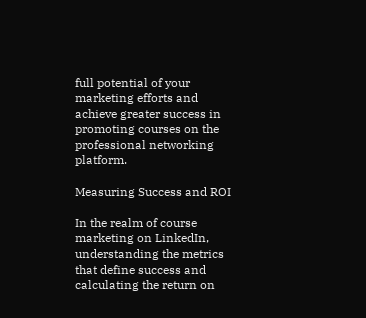full potential of your marketing efforts and achieve greater success in promoting courses on the professional networking platform.

Measuring Success and ROI

In the realm of course marketing on LinkedIn, understanding the metrics that define success and calculating the return on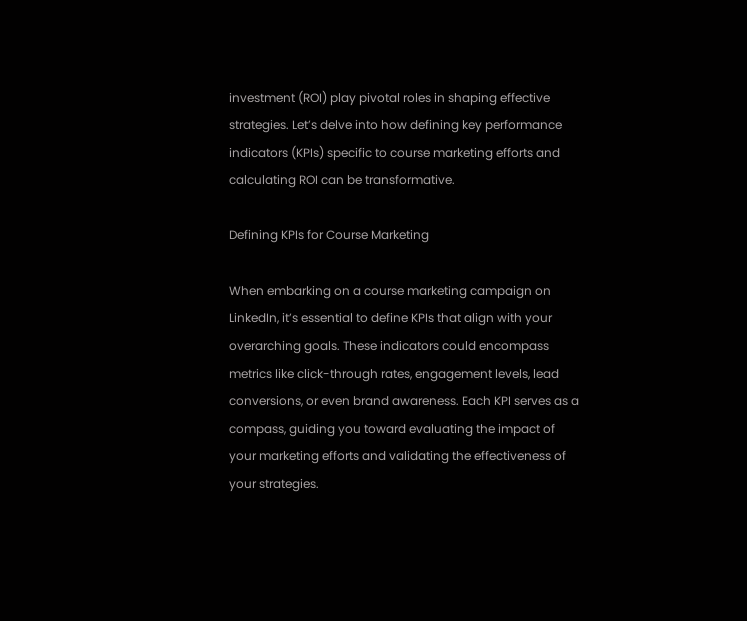investment (ROI) play pivotal roles in shaping effective strategies. Let’s delve into how defining key performance indicators (KPIs) specific to course marketing efforts and calculating ROI can be transformative.

Defining KPIs for Course Marketing

When embarking on a course marketing campaign on LinkedIn, it’s essential to define KPIs that align with your overarching goals. These indicators could encompass metrics like click-through rates, engagement levels, lead conversions, or even brand awareness. Each KPI serves as a compass, guiding you toward evaluating the impact of your marketing efforts and validating the effectiveness of your strategies.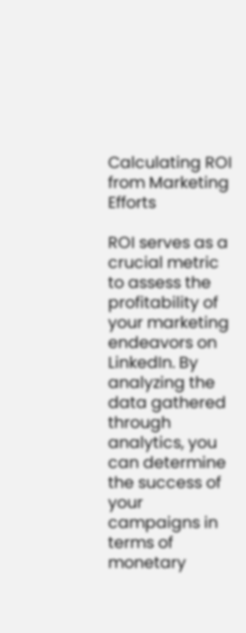Calculating ROI from Marketing Efforts

ROI serves as a crucial metric to assess the profitability of your marketing endeavors on LinkedIn. By analyzing the data gathered through analytics, you can determine the success of your campaigns in terms of monetary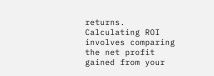returns. Calculating ROI involves comparing the net profit gained from your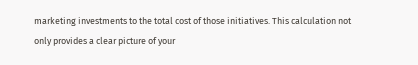marketing investments to the total cost of those initiatives. This calculation not only provides a clear picture of your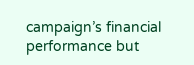campaign’s financial performance but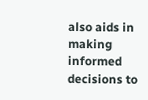also aids in making informed decisions to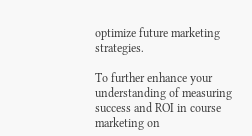optimize future marketing strategies.

To further enhance your understanding of measuring success and ROI in course marketing on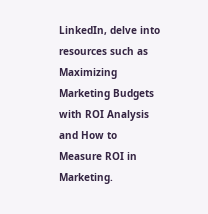LinkedIn, delve into resources such as Maximizing Marketing Budgets with ROI Analysis and How to Measure ROI in Marketing.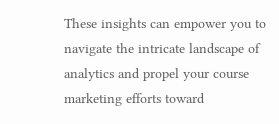These insights can empower you to navigate the intricate landscape of analytics and propel your course marketing efforts toward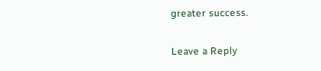greater success.

Leave a Reply